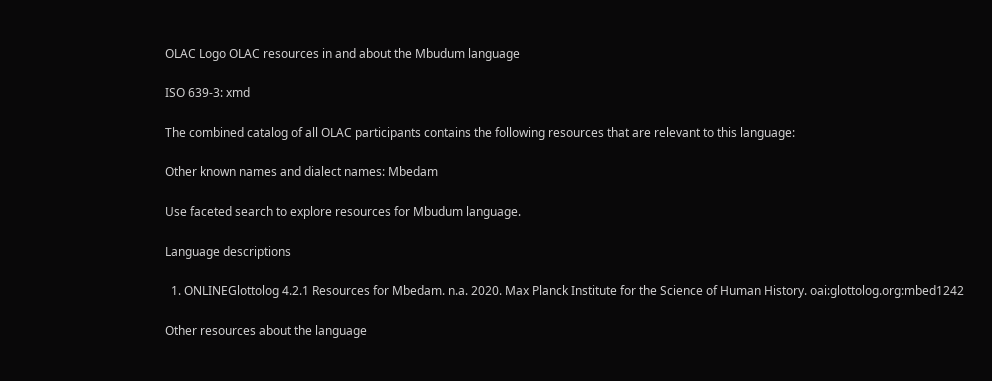OLAC Logo OLAC resources in and about the Mbudum language

ISO 639-3: xmd

The combined catalog of all OLAC participants contains the following resources that are relevant to this language:

Other known names and dialect names: Mbedam

Use faceted search to explore resources for Mbudum language.

Language descriptions

  1. ONLINEGlottolog 4.2.1 Resources for Mbedam. n.a. 2020. Max Planck Institute for the Science of Human History. oai:glottolog.org:mbed1242

Other resources about the language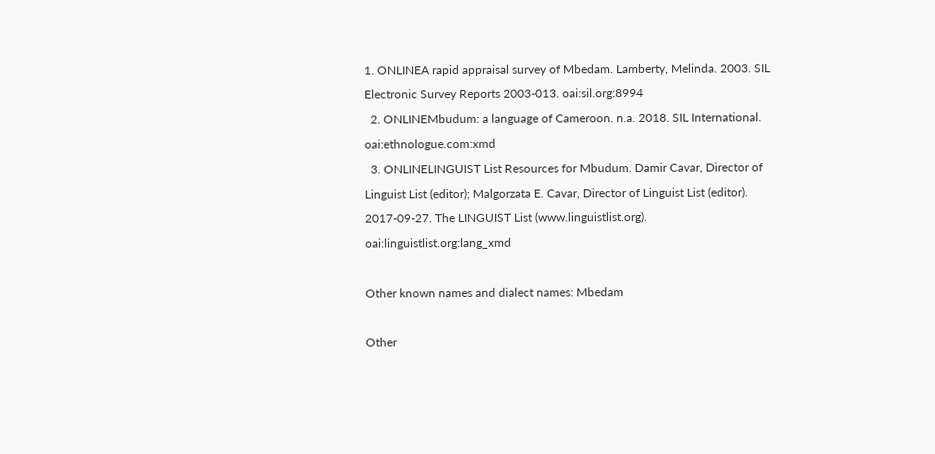1. ONLINEA rapid appraisal survey of Mbedam. Lamberty, Melinda. 2003. SIL Electronic Survey Reports 2003-013. oai:sil.org:8994
  2. ONLINEMbudum: a language of Cameroon. n.a. 2018. SIL International. oai:ethnologue.com:xmd
  3. ONLINELINGUIST List Resources for Mbudum. Damir Cavar, Director of Linguist List (editor); Malgorzata E. Cavar, Director of Linguist List (editor). 2017-09-27. The LINGUIST List (www.linguistlist.org). oai:linguistlist.org:lang_xmd

Other known names and dialect names: Mbedam

Other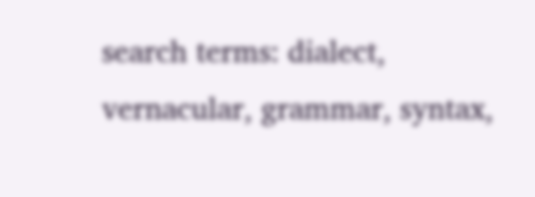search terms: dialect, vernacular, grammar, syntax,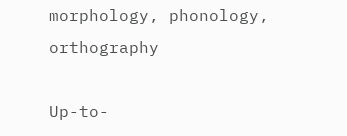morphology, phonology, orthography

Up-to-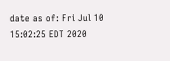date as of: Fri Jul 10 15:02:25 EDT 2020